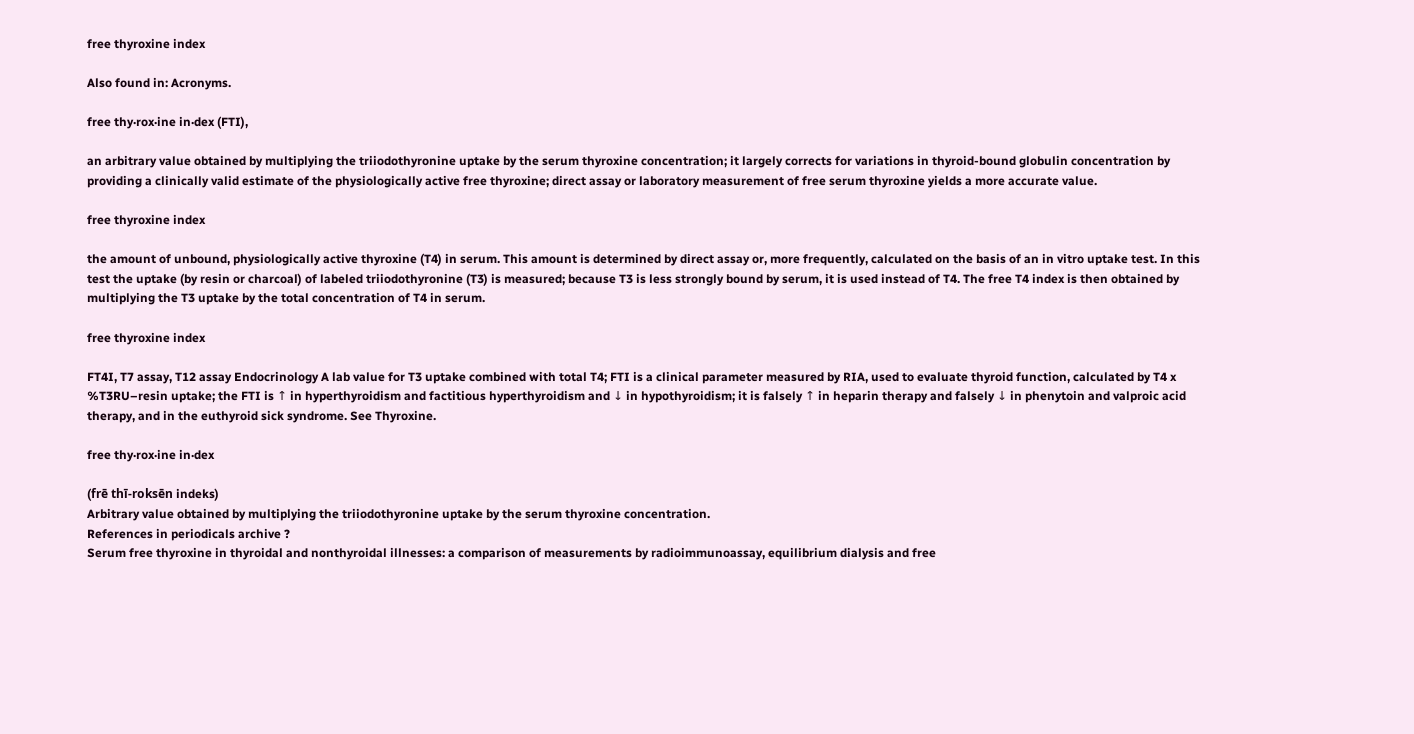free thyroxine index

Also found in: Acronyms.

free thy·rox·ine in·dex (FTI),

an arbitrary value obtained by multiplying the triiodothyronine uptake by the serum thyroxine concentration; it largely corrects for variations in thyroid-bound globulin concentration by providing a clinically valid estimate of the physiologically active free thyroxine; direct assay or laboratory measurement of free serum thyroxine yields a more accurate value.

free thyroxine index

the amount of unbound, physiologically active thyroxine (T4) in serum. This amount is determined by direct assay or, more frequently, calculated on the basis of an in vitro uptake test. In this test the uptake (by resin or charcoal) of labeled triiodothyronine (T3) is measured; because T3 is less strongly bound by serum, it is used instead of T4. The free T4 index is then obtained by multiplying the T3 uptake by the total concentration of T4 in serum.

free thyroxine index

FT4I, T7 assay, T12 assay Endocrinology A lab value for T3 uptake combined with total T4; FTI is a clinical parameter measured by RIA, used to evaluate thyroid function, calculated by T4 x %T3RU–resin uptake; the FTI is ↑ in hyperthyroidism and factitious hyperthyroidism and ↓ in hypothyroidism; it is falsely ↑ in heparin therapy and falsely ↓ in phenytoin and valproic acid therapy, and in the euthyroid sick syndrome. See Thyroxine.

free thy·rox·ine in·dex

(frē thī-roksēn indeks)
Arbitrary value obtained by multiplying the triiodothyronine uptake by the serum thyroxine concentration.
References in periodicals archive ?
Serum free thyroxine in thyroidal and nonthyroidal illnesses: a comparison of measurements by radioimmunoassay, equilibrium dialysis and free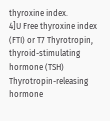thyroxine index.
4]U Free thyroxine index (FTI) or T7 Thyrotropin, thyroid-stimulating hormone (TSH) Thyrotropin-releasing hormone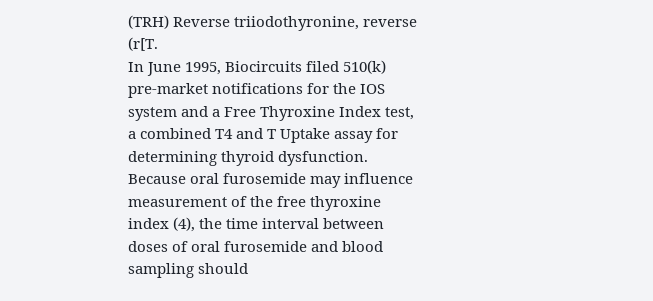(TRH) Reverse triiodothyronine, reverse (r[T.
In June 1995, Biocircuits filed 510(k) pre-market notifications for the IOS system and a Free Thyroxine Index test, a combined T4 and T Uptake assay for determining thyroid dysfunction.
Because oral furosemide may influence measurement of the free thyroxine index (4), the time interval between doses of oral furosemide and blood sampling should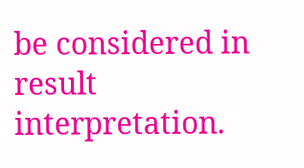be considered in result interpretation.